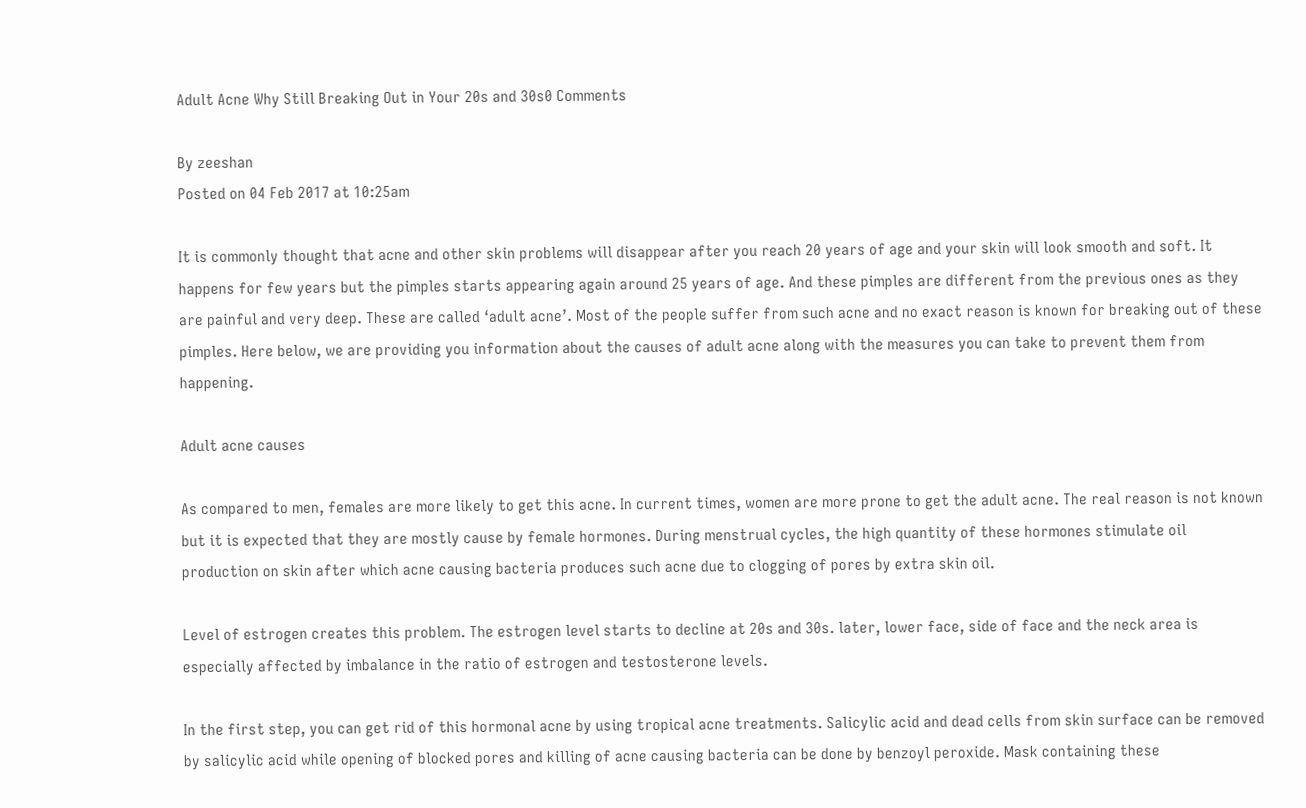Adult Acne Why Still Breaking Out in Your 20s and 30s0 Comments

By zeeshan
Posted on 04 Feb 2017 at 10:25am

It is commonly thought that acne and other skin problems will disappear after you reach 20 years of age and your skin will look smooth and soft. It happens for few years but the pimples starts appearing again around 25 years of age. And these pimples are different from the previous ones as they are painful and very deep. These are called ‘adult acne’. Most of the people suffer from such acne and no exact reason is known for breaking out of these pimples. Here below, we are providing you information about the causes of adult acne along with the measures you can take to prevent them from happening.

Adult acne causes

As compared to men, females are more likely to get this acne. In current times, women are more prone to get the adult acne. The real reason is not known but it is expected that they are mostly cause by female hormones. During menstrual cycles, the high quantity of these hormones stimulate oil production on skin after which acne causing bacteria produces such acne due to clogging of pores by extra skin oil.

Level of estrogen creates this problem. The estrogen level starts to decline at 20s and 30s. later, lower face, side of face and the neck area is especially affected by imbalance in the ratio of estrogen and testosterone levels.

In the first step, you can get rid of this hormonal acne by using tropical acne treatments. Salicylic acid and dead cells from skin surface can be removed by salicylic acid while opening of blocked pores and killing of acne causing bacteria can be done by benzoyl peroxide. Mask containing these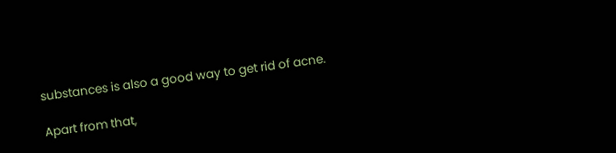substances is also a good way to get rid of acne.

Apart from that,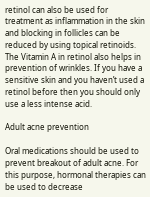retinol can also be used for treatment as inflammation in the skin and blocking in follicles can be reduced by using topical retinoids. The Vitamin A in retinol also helps in prevention of wrinkles. If you have a sensitive skin and you haven’t used a retinol before then you should only use a less intense acid.

Adult acne prevention

Oral medications should be used to prevent breakout of adult acne. For this purpose, hormonal therapies can be used to decrease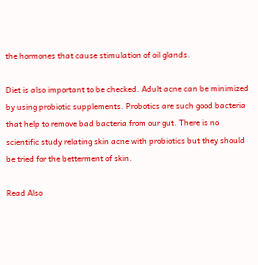the hormones that cause stimulation of oil glands.

Diet is also important to be checked. Adult acne can be minimized by using probiotic supplements. Probotics are such good bacteria that help to remove bad bacteria from our gut. There is no scientific study relating skin acne with probiotics but they should be tried for the betterment of skin.

Read Also